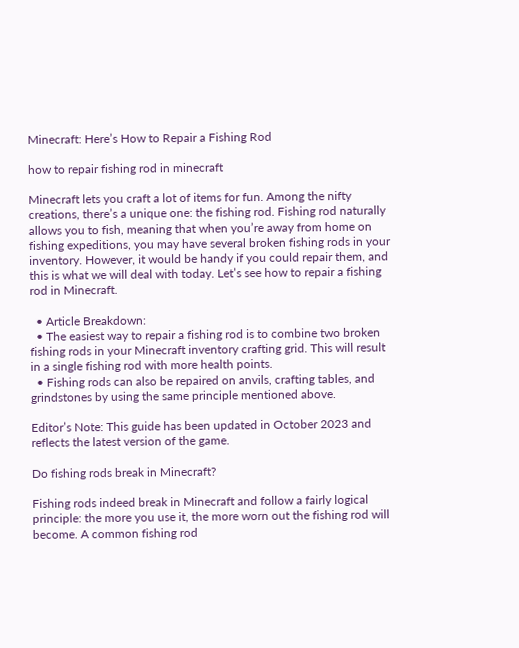Minecraft: Here’s How to Repair a Fishing Rod

how to repair fishing rod in minecraft

Minecraft lets you craft a lot of items for fun. Among the nifty creations, there’s a unique one: the fishing rod. Fishing rod naturally allows you to fish, meaning that when you’re away from home on fishing expeditions, you may have several broken fishing rods in your inventory. However, it would be handy if you could repair them, and this is what we will deal with today. Let’s see how to repair a fishing rod in Minecraft.

  • Article Breakdown:
  • The easiest way to repair a fishing rod is to combine two broken fishing rods in your Minecraft inventory crafting grid. This will result in a single fishing rod with more health points.
  • Fishing rods can also be repaired on anvils, crafting tables, and grindstones by using the same principle mentioned above.

Editor’s Note: This guide has been updated in October 2023 and reflects the latest version of the game.

Do fishing rods break in Minecraft?

Fishing rods indeed break in Minecraft and follow a fairly logical principle: the more you use it, the more worn out the fishing rod will become. A common fishing rod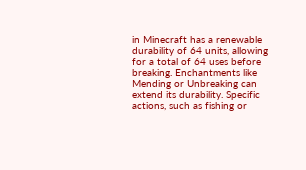in Minecraft has a renewable durability of 64 units, allowing for a total of 64 uses before breaking. Enchantments like Mending or Unbreaking can extend its durability. Specific actions, such as fishing or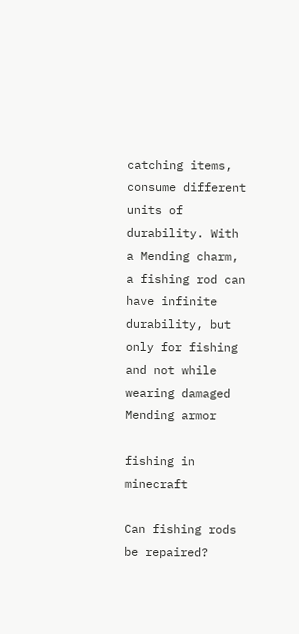catching items, consume different units of durability. With a Mending charm, a fishing rod can have infinite durability, but only for fishing and not while wearing damaged Mending armor

fishing in minecraft

Can fishing rods be repaired?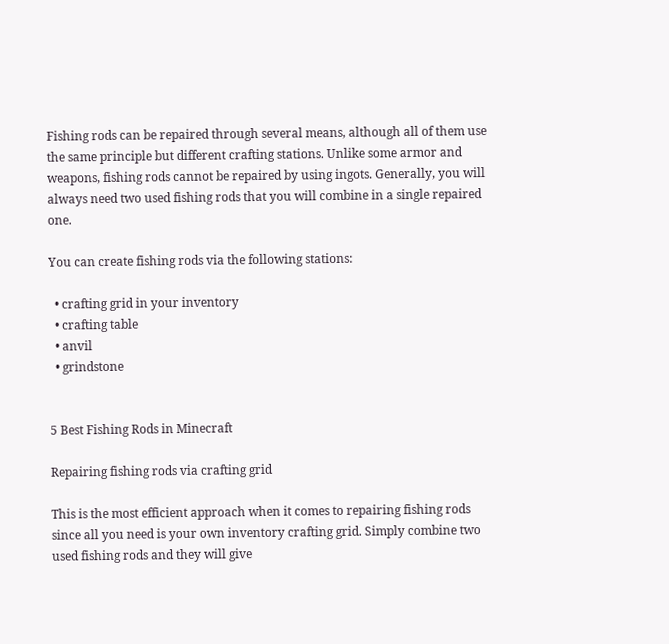Fishing rods can be repaired through several means, although all of them use the same principle but different crafting stations. Unlike some armor and weapons, fishing rods cannot be repaired by using ingots. Generally, you will always need two used fishing rods that you will combine in a single repaired one.

You can create fishing rods via the following stations:

  • crafting grid in your inventory
  • crafting table
  • anvil
  • grindstone


5 Best Fishing Rods in Minecraft

Repairing fishing rods via crafting grid

This is the most efficient approach when it comes to repairing fishing rods since all you need is your own inventory crafting grid. Simply combine two used fishing rods and they will give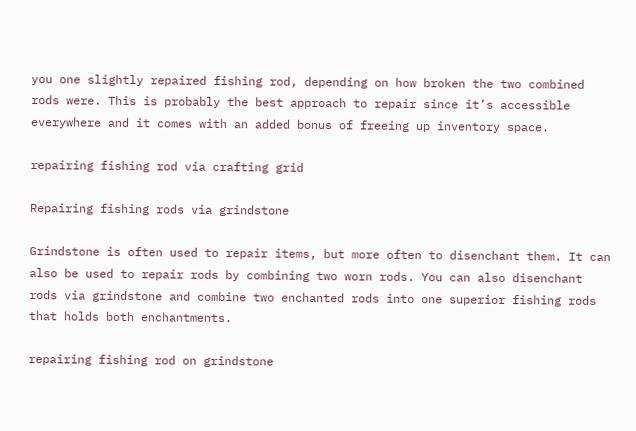you one slightly repaired fishing rod, depending on how broken the two combined rods were. This is probably the best approach to repair since it’s accessible everywhere and it comes with an added bonus of freeing up inventory space.

repairing fishing rod via crafting grid

Repairing fishing rods via grindstone

Grindstone is often used to repair items, but more often to disenchant them. It can also be used to repair rods by combining two worn rods. You can also disenchant rods via grindstone and combine two enchanted rods into one superior fishing rods that holds both enchantments.

repairing fishing rod on grindstone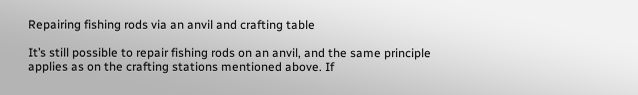Repairing fishing rods via an anvil and crafting table

It’s still possible to repair fishing rods on an anvil, and the same principle applies as on the crafting stations mentioned above. If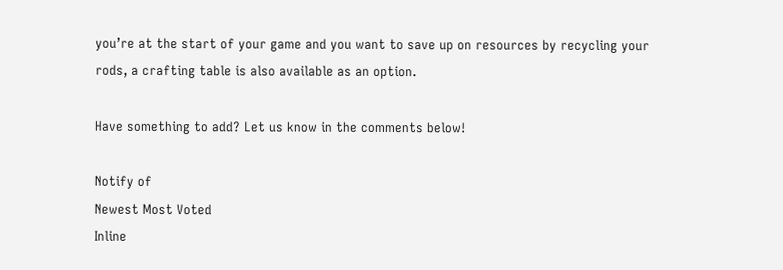you’re at the start of your game and you want to save up on resources by recycling your rods, a crafting table is also available as an option.

Have something to add? Let us know in the comments below!

Notify of
Newest Most Voted
Inline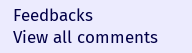Feedbacks
View all comments